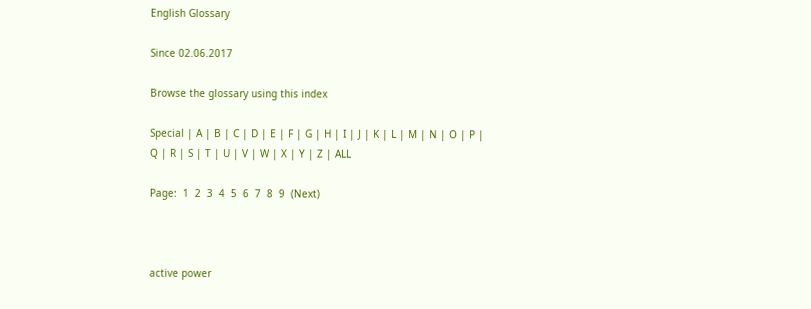English Glossary

Since 02.06.2017

Browse the glossary using this index

Special | A | B | C | D | E | F | G | H | I | J | K | L | M | N | O | P | Q | R | S | T | U | V | W | X | Y | Z | ALL

Page:  1  2  3  4  5  6  7  8  9  (Next)



active power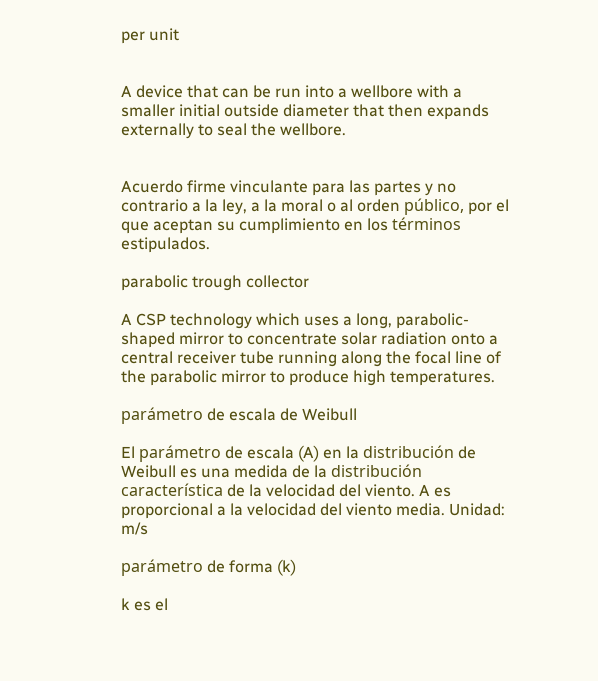per unit


A device that can be run into a wellbore with a smaller initial outside diameter that then expands externally to seal the wellbore.


Acuerdo firme vinculante para las partes y no contrario a la ley, a la moral o al orden público, por el que aceptan su cumplimiento en los términos estipulados.

parabolic trough collector

A CSP technology which uses a long, parabolic-shaped mirror to concentrate solar radiation onto a central receiver tube running along the focal line of the parabolic mirror to produce high temperatures.

parámetro de escala de Weibull

El parámetro de escala (A) en la distribución de Weibull es una medida de la distribución característica de la velocidad del viento. A es proporcional a la velocidad del viento media. Unidad: m/s

parámetro de forma (k)

k es el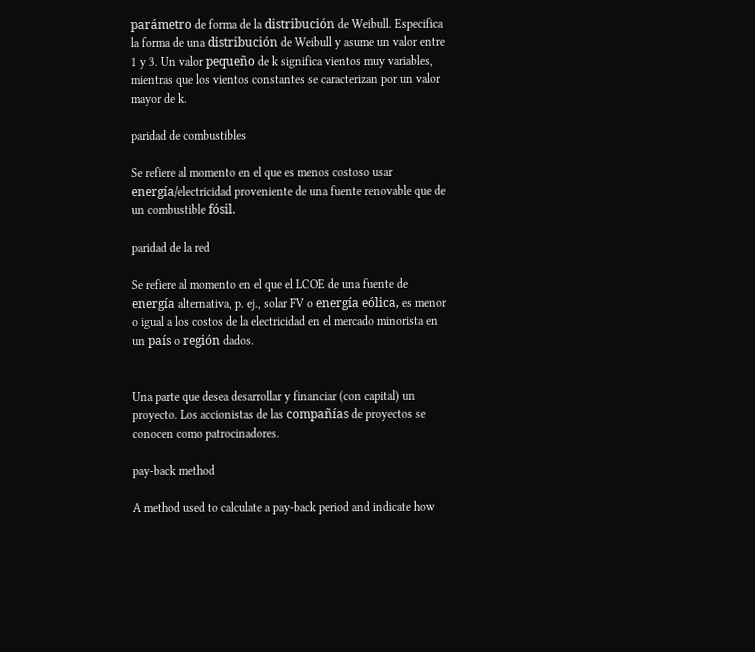parámetro de forma de la distribución de Weibull. Especifica la forma de una distribución de Weibull y asume un valor entre 1 y 3. Un valor pequeño de k significa vientos muy variables, mientras que los vientos constantes se caracterizan por un valor mayor de k.

paridad de combustibles

Se refiere al momento en el que es menos costoso usar energía/electricidad proveniente de una fuente renovable que de un combustible fósil.

paridad de la red

Se refiere al momento en el que el LCOE de una fuente de energía alternativa, p. ej., solar FV o energía eólica, es menor o igual a los costos de la electricidad en el mercado minorista en un país o región dados.


Una parte que desea desarrollar y financiar (con capital) un proyecto. Los accionistas de las compañías de proyectos se conocen como patrocinadores.

pay-back method

A method used to calculate a pay-back period and indicate how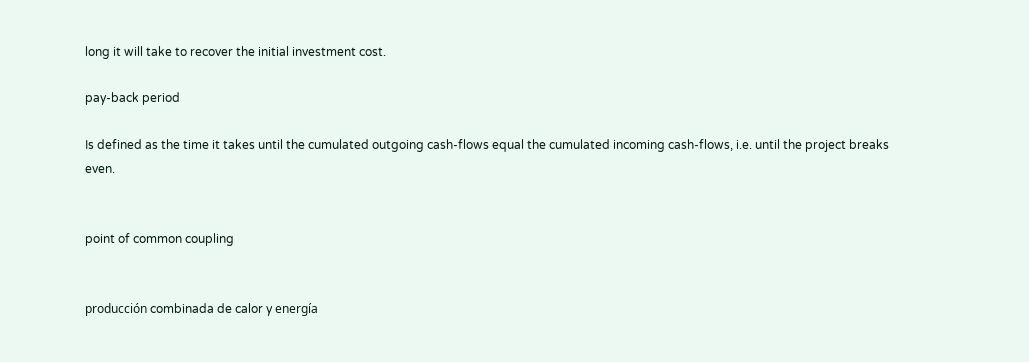long it will take to recover the initial investment cost.

pay-back period

Is defined as the time it takes until the cumulated outgoing cash-flows equal the cumulated incoming cash-flows, i.e. until the project breaks even.


point of common coupling


producción combinada de calor y energía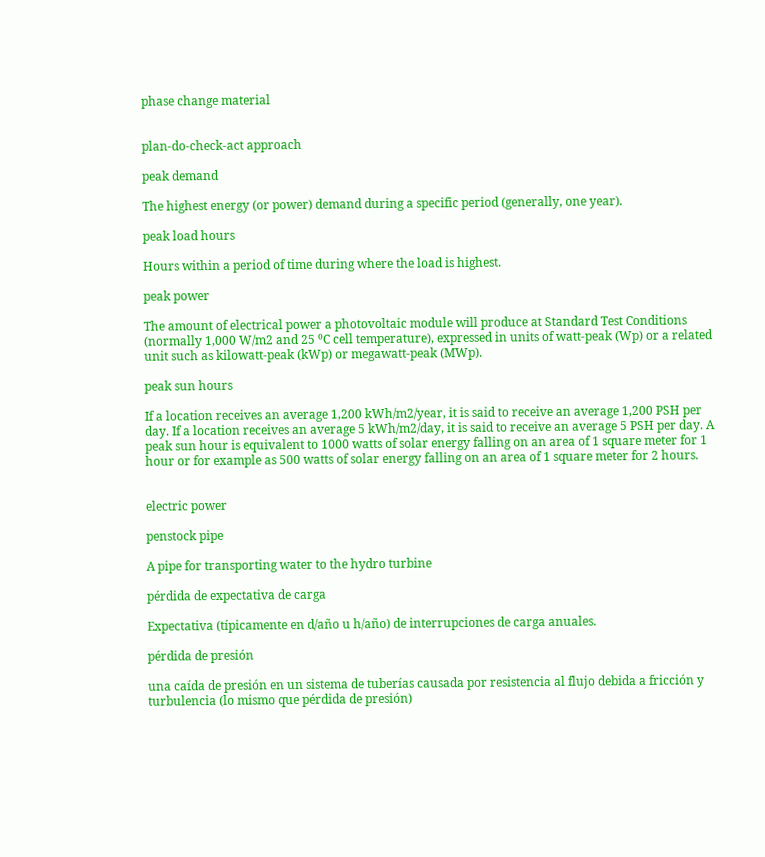phase change material


plan-do-check-act approach

peak demand

The highest energy (or power) demand during a specific period (generally, one year).

peak load hours

Hours within a period of time during where the load is highest.

peak power

The amount of electrical power a photovoltaic module will produce at Standard Test Conditions (normally 1,000 W/m2 and 25 ⁰C cell temperature), expressed in units of watt-peak (Wp) or a related unit such as kilowatt-peak (kWp) or megawatt-peak (MWp).

peak sun hours

If a location receives an average 1,200 kWh/m2/year, it is said to receive an average 1,200 PSH per day. If a location receives an average 5 kWh/m2/day, it is said to receive an average 5 PSH per day. A peak sun hour is equivalent to 1000 watts of solar energy falling on an area of 1 square meter for 1 hour or for example as 500 watts of solar energy falling on an area of 1 square meter for 2 hours.


electric power

penstock pipe

A pipe for transporting water to the hydro turbine

pérdida de expectativa de carga

Expectativa (típicamente en d/año u h/año) de interrupciones de carga anuales.

pérdida de presión

una caída de presión en un sistema de tuberías causada por resistencia al flujo debida a fricción y turbulencia (lo mismo que pérdida de presión)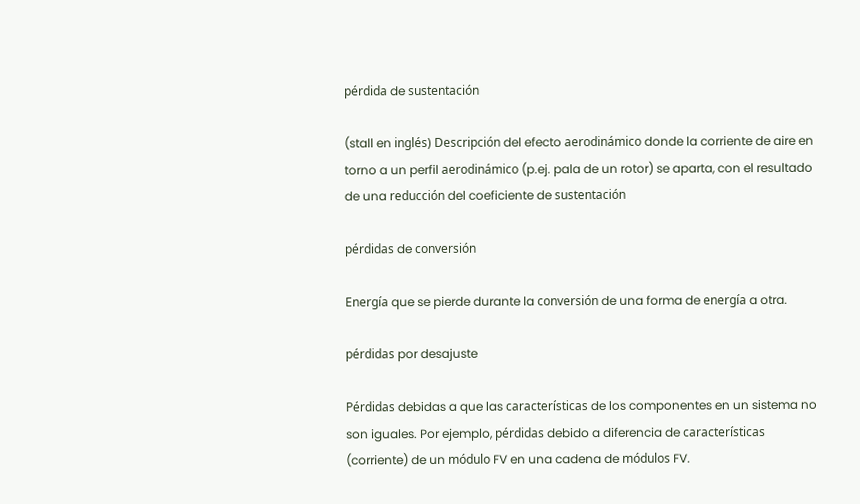pérdida de sustentación

(stall en inglés) Descripción del efecto aerodinámico donde la corriente de aire en torno a un perfil aerodinámico (p.ej. pala de un rotor) se aparta, con el resultado de una reducción del coeficiente de sustentación

pérdidas de conversión

Energía que se pierde durante la conversión de una forma de energía a otra.

pérdidas por desajuste

Pérdidas debidas a que las características de los componentes en un sistema no son iguales. Por ejemplo, pérdidas debido a diferencia de características (corriente) de un módulo FV en una cadena de módulos FV.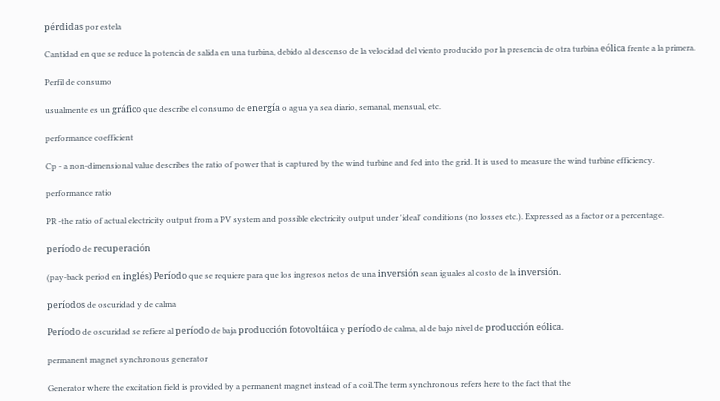pérdidas por estela

Cantidad en que se reduce la potencia de salida en una turbina, debido al descenso de la velocidad del viento producido por la presencia de otra turbina eólica frente a la primera.

Perfil de consumo

usualmente es un gráfico que describe el consumo de energía o agua ya sea diario, semanal, mensual, etc.

performance coefficient

Cp - a non-dimensional value describes the ratio of power that is captured by the wind turbine and fed into the grid. It is used to measure the wind turbine efficiency.

performance ratio

PR -the ratio of actual electricity output from a PV system and possible electricity output under 'ideal' conditions (no losses etc.). Expressed as a factor or a percentage.

período de recuperación

(pay-back period en inglés) Período que se requiere para que los ingresos netos de una inversión sean iguales al costo de la inversión.

períodos de oscuridad y de calma

Período de oscuridad se refiere al período de baja producción fotovoltáica y período de calma, al de bajo nivel de producción eólica.

permanent magnet synchronous generator

Generator where the excitation field is provided by a permanent magnet instead of a coil.The term synchronous refers here to the fact that the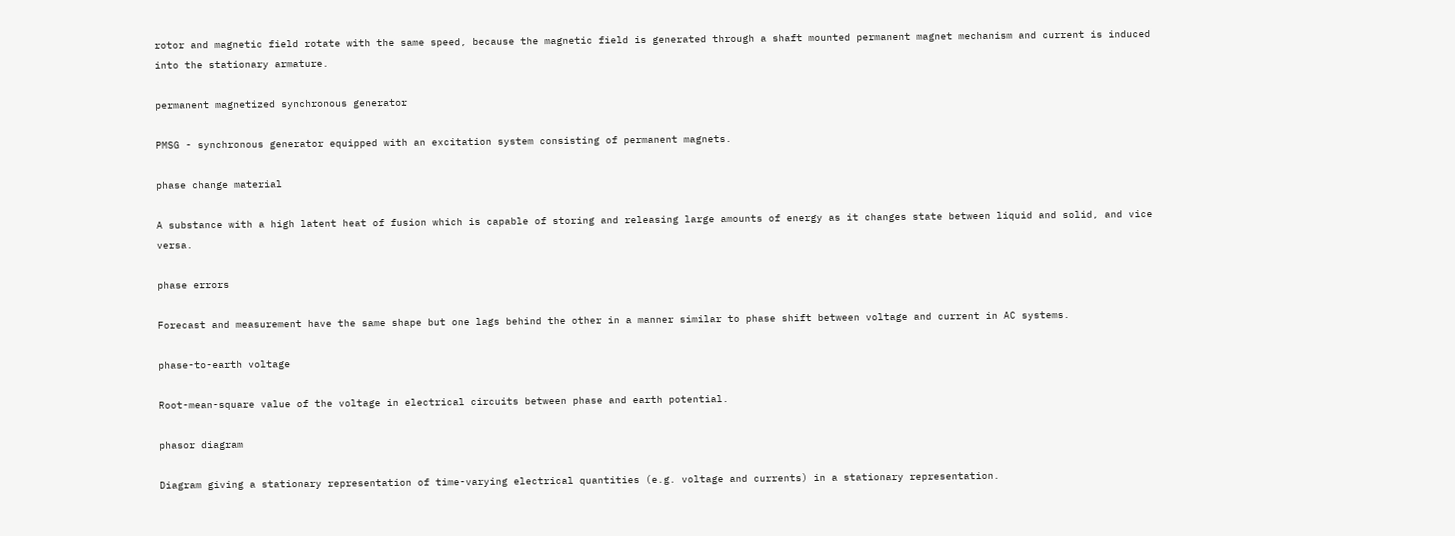rotor and magnetic field rotate with the same speed, because the magnetic field is generated through a shaft mounted permanent magnet mechanism and current is induced into the stationary armature.

permanent magnetized synchronous generator

PMSG - synchronous generator equipped with an excitation system consisting of permanent magnets.

phase change material

A substance with a high latent heat of fusion which is capable of storing and releasing large amounts of energy as it changes state between liquid and solid, and vice versa.

phase errors

Forecast and measurement have the same shape but one lags behind the other in a manner similar to phase shift between voltage and current in AC systems.

phase-to-earth voltage

Root-mean-square value of the voltage in electrical circuits between phase and earth potential.

phasor diagram

Diagram giving a stationary representation of time-varying electrical quantities (e.g. voltage and currents) in a stationary representation.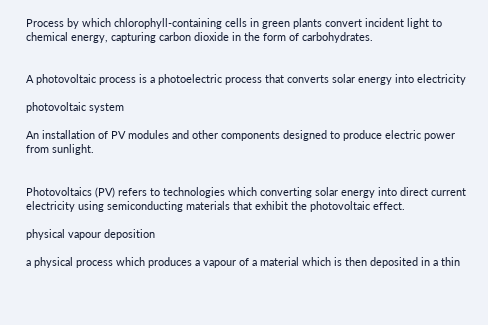Process by which chlorophyll-containing cells in green plants convert incident light to chemical energy, capturing carbon dioxide in the form of carbohydrates.


A photovoltaic process is a photoelectric process that converts solar energy into electricity

photovoltaic system

An installation of PV modules and other components designed to produce electric power from sunlight.


Photovoltaics (PV) refers to technologies which converting solar energy into direct current electricity using semiconducting materials that exhibit the photovoltaic effect.

physical vapour deposition

a physical process which produces a vapour of a material which is then deposited in a thin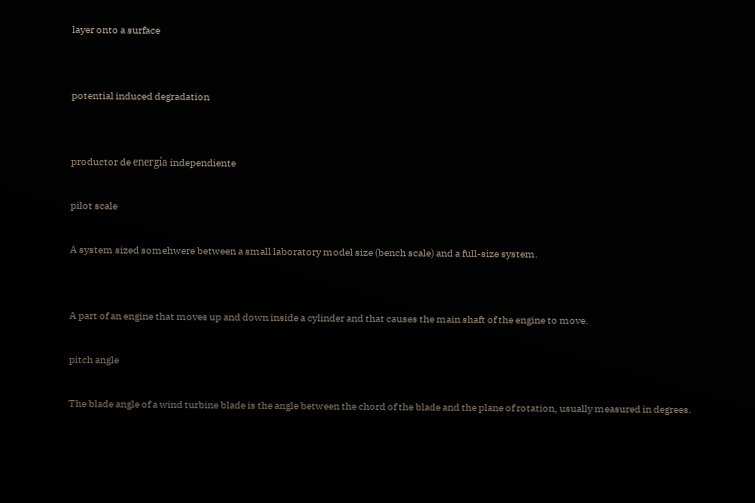layer onto a surface


potential induced degradation


productor de energía independiente

pilot scale

A system sized somehwere between a small laboratory model size (bench scale) and a full-size system.


A part of an engine that moves up and down inside a cylinder and that causes the main shaft of the engine to move.

pitch angle

The blade angle of a wind turbine blade is the angle between the chord of the blade and the plane of rotation, usually measured in degrees.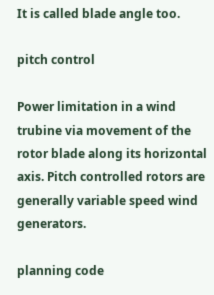It is called blade angle too.

pitch control

Power limitation in a wind trubine via movement of the rotor blade along its horizontal axis. Pitch controlled rotors are generally variable speed wind generators.

planning code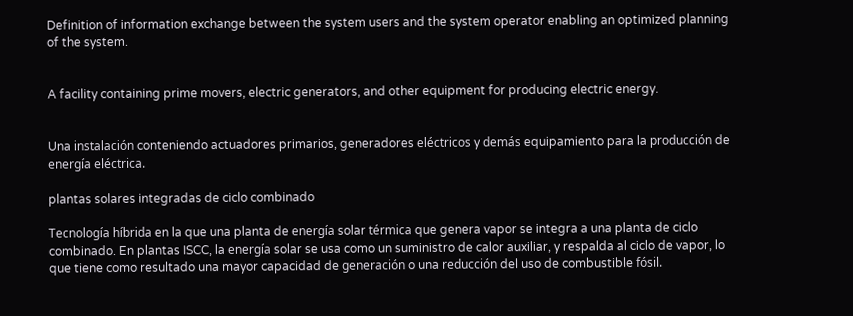Definition of information exchange between the system users and the system operator enabling an optimized planning of the system.


A facility containing prime movers, electric generators, and other equipment for producing electric energy.


Una instalación conteniendo actuadores primarios, generadores eléctricos y demás equipamiento para la producción de energía eléctrica.

plantas solares integradas de ciclo combinado

Tecnología híbrida en la que una planta de energía solar térmica que genera vapor se integra a una planta de ciclo combinado. En plantas ISCC, la energía solar se usa como un suministro de calor auxiliar, y respalda al ciclo de vapor, lo que tiene como resultado una mayor capacidad de generación o una reducción del uso de combustible fósil.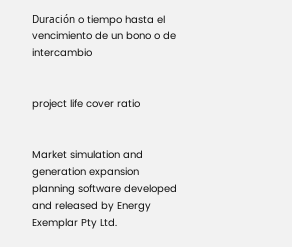Duración o tiempo hasta el vencimiento de un bono o de intercambio


project life cover ratio


Market simulation and generation expansion planning software developed and released by Energy Exemplar Pty Ltd.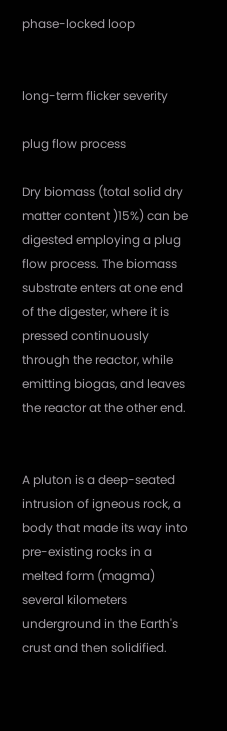phase-locked loop


long-term flicker severity

plug flow process

Dry biomass (total solid dry matter content )15%) can be digested employing a plug flow process. The biomass substrate enters at one end of the digester, where it is pressed continuously through the reactor, while emitting biogas, and leaves the reactor at the other end.


A pluton is a deep-seated intrusion of igneous rock, a body that made its way into pre-existing rocks in a melted form (magma) several kilometers underground in the Earth's crust and then solidified.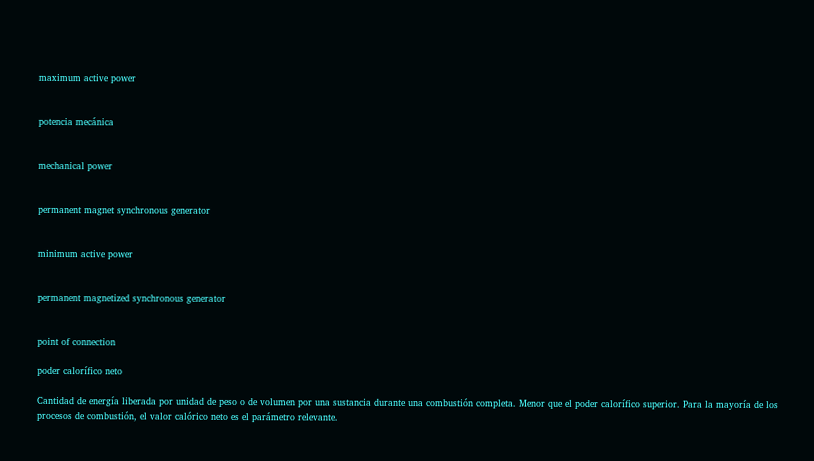maximum active power


potencia mecánica


mechanical power


permanent magnet synchronous generator


minimum active power


permanent magnetized synchronous generator


point of connection

poder calorífico neto

Cantidad de energía liberada por unidad de peso o de volumen por una sustancia durante una combustión completa. Menor que el poder calorífico superior. Para la mayoría de los procesos de combustión, el valor calórico neto es el parámetro relevante.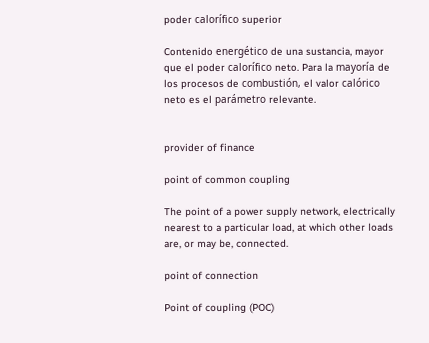poder calorífico superior

Contenido energético de una sustancia, mayor que el poder calorífico neto. Para la mayoría de los procesos de combustión, el valor calórico neto es el parámetro relevante.


provider of finance

point of common coupling

The point of a power supply network, electrically nearest to a particular load, at which other loads are, or may be, connected.

point of connection

Point of coupling (POC)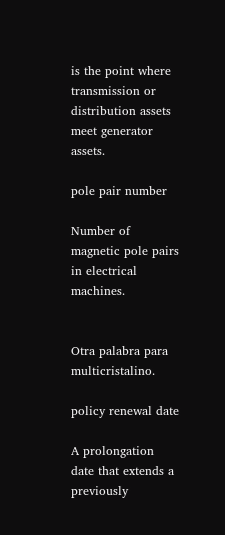is the point where transmission or distribution assets meet generator assets.

pole pair number

Number of magnetic pole pairs in electrical machines.


Otra palabra para multicristalino.

policy renewal date

A prolongation date that extends a previously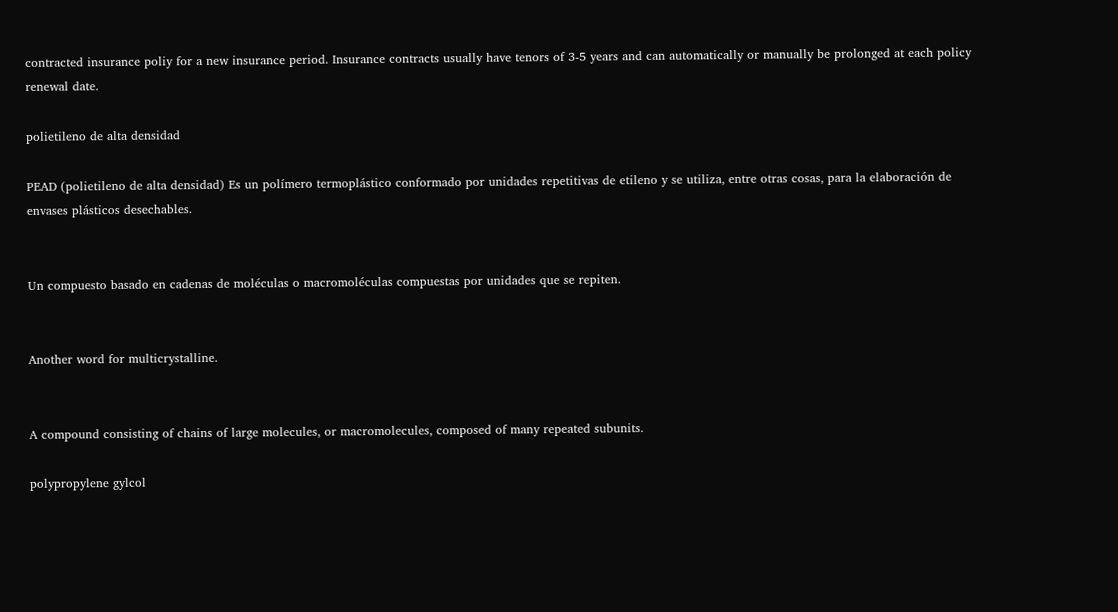contracted insurance poliy for a new insurance period. Insurance contracts usually have tenors of 3-5 years and can automatically or manually be prolonged at each policy renewal date.

polietileno de alta densidad

PEAD (polietileno de alta densidad) Es un polímero termoplástico conformado por unidades repetitivas de etileno y se utiliza, entre otras cosas, para la elaboración de envases plásticos desechables.


Un compuesto basado en cadenas de moléculas o macromoléculas compuestas por unidades que se repiten.


Another word for multicrystalline.


A compound consisting of chains of large molecules, or macromolecules, composed of many repeated subunits.

polypropylene gylcol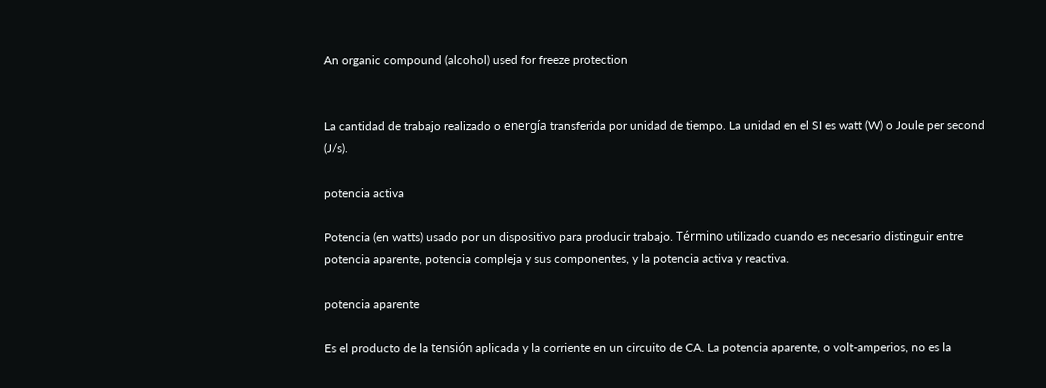An organic compound (alcohol) used for freeze protection


La cantidad de trabajo realizado o energía transferida por unidad de tiempo. La unidad en el SI es watt (W) o Joule per second (J/s).

potencia activa

Potencia (en watts) usado por un dispositivo para producir trabajo. Término utilizado cuando es necesario distinguir entre potencia aparente, potencia compleja y sus componentes, y la potencia activa y reactiva.

potencia aparente

Es el producto de la tensión aplicada y la corriente en un circuito de CA. La potencia aparente, o volt-amperios, no es la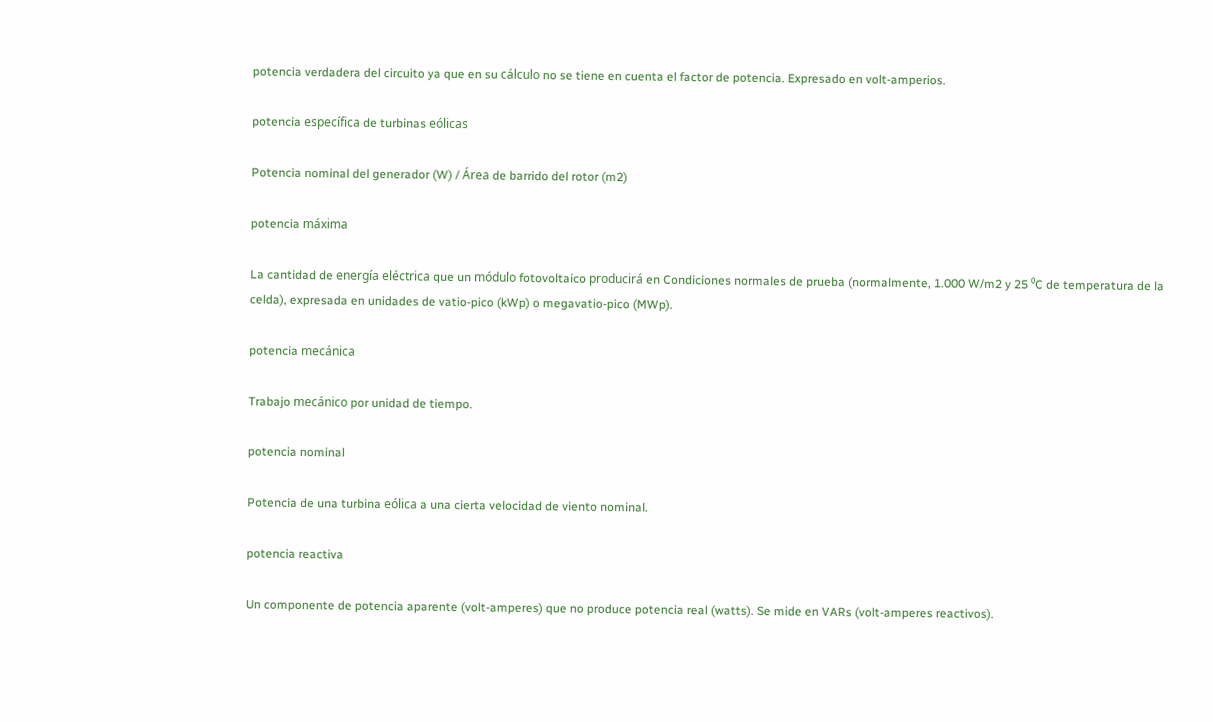potencia verdadera del circuito ya que en su cálculo no se tiene en cuenta el factor de potencia. Expresado en volt-amperios.

potencia específica de turbinas eólicas

Potencia nominal del generador (W) / Área de barrido del rotor (m2)

potencia máxima

La cantidad de energía eléctrica que un módulo fotovoltaico producirá en Condiciones normales de prueba (normalmente, 1.000 W/m2 y 25 ⁰C de temperatura de la celda), expresada en unidades de vatio-pico (kWp) o megavatio-pico (MWp).

potencia mecánica

Trabajo mecánico por unidad de tiempo.

potencia nominal

Potencia de una turbina eólica a una cierta velocidad de viento nominal.

potencia reactiva

Un componente de potencia aparente (volt-amperes) que no produce potencia real (watts). Se mide en VARs (volt-amperes reactivos).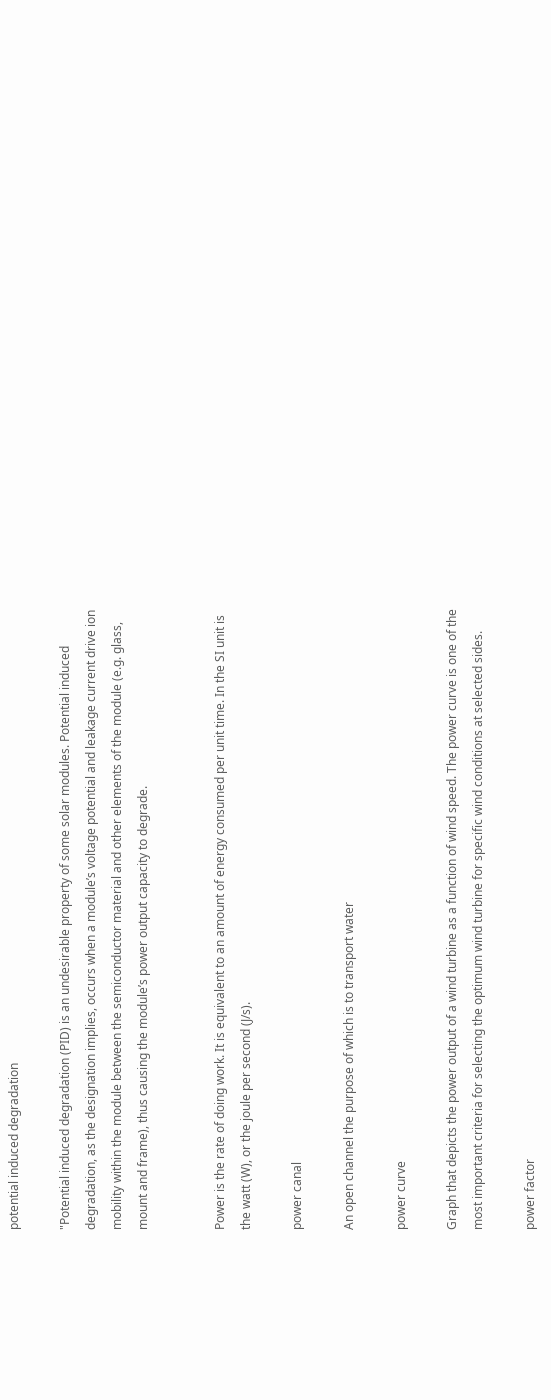potential induced degradation

"Potential induced degradation (PID) is an undesirable property of some solar modules. Potential induced degradation, as the designation implies, occurs when a module’s voltage potential and leakage current drive ion mobility within the module between the semiconductor material and other elements of the module (e.g. glass, mount and frame), thus causing the module’s power output capacity to degrade.


Power is the rate of doing work. It is equivalent to an amount of energy consumed per unit time. In the SI unit is the watt (W), or the joule per second (J/s).

power canal

An open channel the purpose of which is to transport water

power curve

Graph that depicts the power output of a wind turbine as a function of wind speed. The power curve is one of the most important criteria for selecting the optimum wind turbine for specific wind conditions at selected sides.

power factor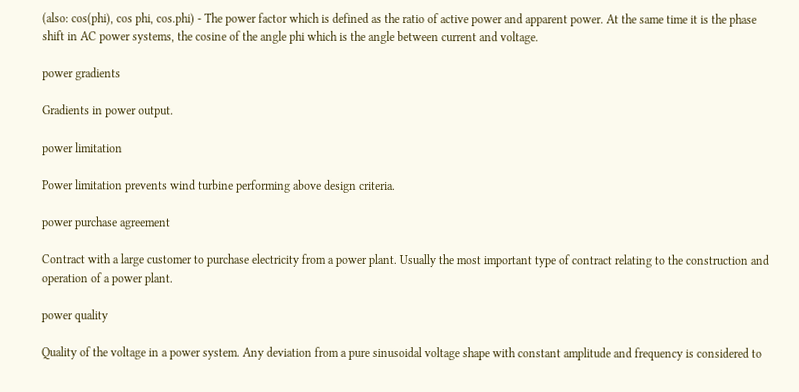(also: cos(phi), cos phi, cos.phi) - The power factor which is defined as the ratio of active power and apparent power. At the same time it is the phase shift in AC power systems, the cosine of the angle phi which is the angle between current and voltage.

power gradients

Gradients in power output.

power limitation

Power limitation prevents wind turbine performing above design criteria.

power purchase agreement

Contract with a large customer to purchase electricity from a power plant. Usually the most important type of contract relating to the construction and operation of a power plant.

power quality

Quality of the voltage in a power system. Any deviation from a pure sinusoidal voltage shape with constant amplitude and frequency is considered to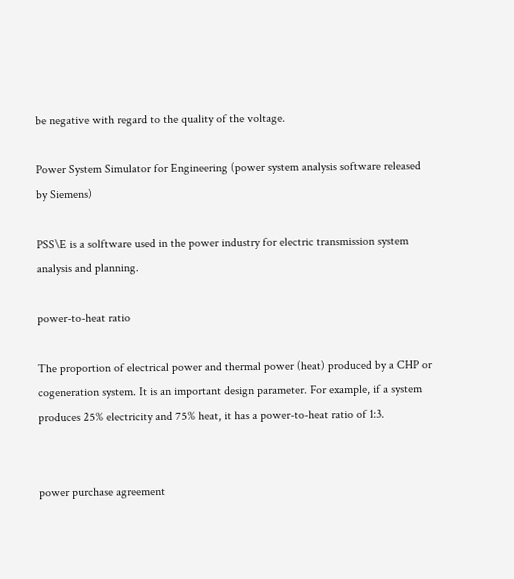be negative with regard to the quality of the voltage.

Power System Simulator for Engineering (power system analysis software released by Siemens)

PSS\E is a solftware used in the power industry for electric transmission system analysis and planning.

power-to-heat ratio

The proportion of electrical power and thermal power (heat) produced by a CHP or cogeneration system. It is an important design parameter. For example, if a system produces 25% electricity and 75% heat, it has a power-to-heat ratio of 1:3.


power purchase agreement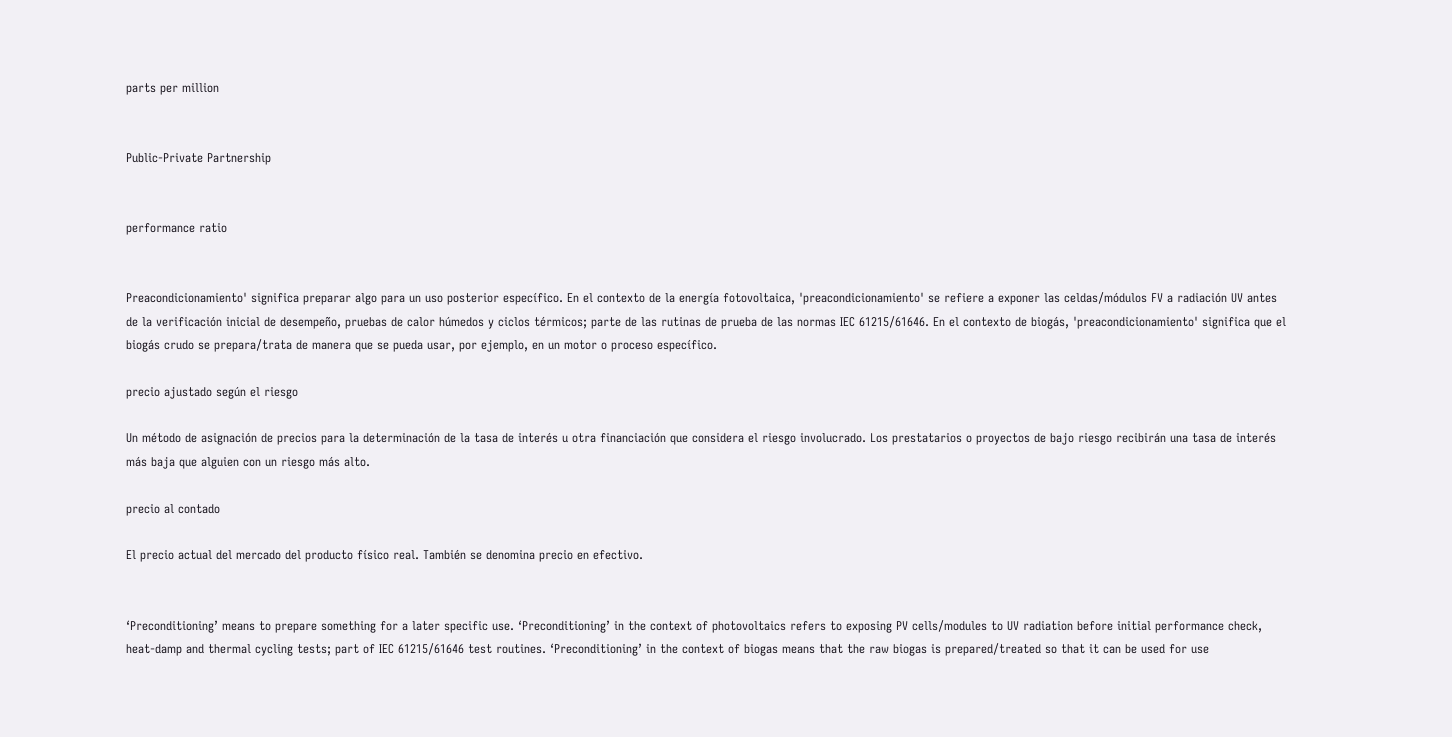parts per million


Public-Private Partnership


performance ratio


Preacondicionamiento' significa preparar algo para un uso posterior específico. En el contexto de la energía fotovoltaica, 'preacondicionamiento' se refiere a exponer las celdas/módulos FV a radiación UV antes de la verificación inicial de desempeño, pruebas de calor húmedos y ciclos térmicos; parte de las rutinas de prueba de las normas IEC 61215/61646. En el contexto de biogás, 'preacondicionamiento' significa que el biogás crudo se prepara/trata de manera que se pueda usar, por ejemplo, en un motor o proceso específico.

precio ajustado según el riesgo

Un método de asignación de precios para la determinación de la tasa de interés u otra financiación que considera el riesgo involucrado. Los prestatarios o proyectos de bajo riesgo recibirán una tasa de interés más baja que alguien con un riesgo más alto.

precio al contado

El precio actual del mercado del producto físico real. También se denomina precio en efectivo.


‘Preconditioning’ means to prepare something for a later specific use. ‘Preconditioning’ in the context of photovoltaics refers to exposing PV cells/modules to UV radiation before initial performance check, heat-damp and thermal cycling tests; part of IEC 61215/61646 test routines. ‘Preconditioning’ in the context of biogas means that the raw biogas is prepared/treated so that it can be used for use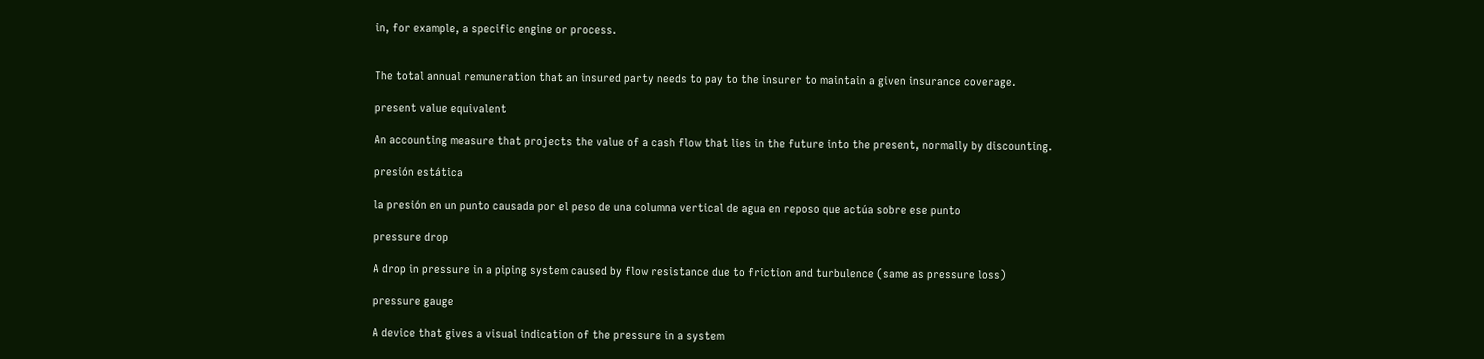in, for example, a specific engine or process.


The total annual remuneration that an insured party needs to pay to the insurer to maintain a given insurance coverage.

present value equivalent

An accounting measure that projects the value of a cash flow that lies in the future into the present, normally by discounting.

presión estática

la presión en un punto causada por el peso de una columna vertical de agua en reposo que actúa sobre ese punto

pressure drop

A drop in pressure in a piping system caused by flow resistance due to friction and turbulence (same as pressure loss)

pressure gauge

A device that gives a visual indication of the pressure in a system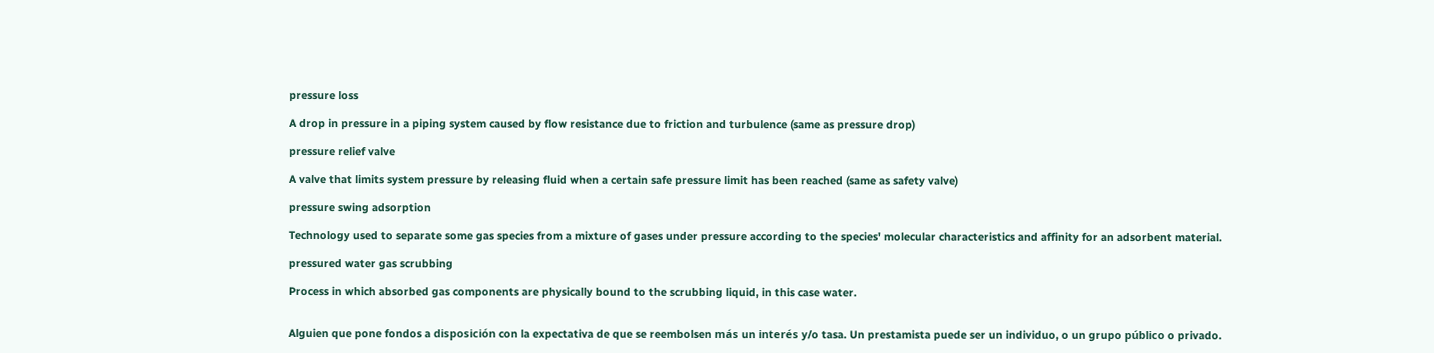pressure loss

A drop in pressure in a piping system caused by flow resistance due to friction and turbulence (same as pressure drop)

pressure relief valve

A valve that limits system pressure by releasing fluid when a certain safe pressure limit has been reached (same as safety valve)

pressure swing adsorption

Technology used to separate some gas species from a mixture of gases under pressure according to the species' molecular characteristics and affinity for an adsorbent material.

pressured water gas scrubbing

Process in which absorbed gas components are physically bound to the scrubbing liquid, in this case water.


Alguien que pone fondos a disposición con la expectativa de que se reembolsen más un interés y/o tasa. Un prestamista puede ser un individuo, o un grupo público o privado.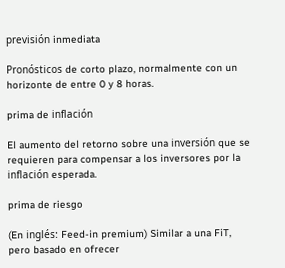previsión inmediata

Pronósticos de corto plazo, normalmente con un horizonte de entre 0 y 8 horas.

prima de inflación

El aumento del retorno sobre una inversión que se requieren para compensar a los inversores por la inflación esperada.

prima de riesgo

(En inglés: Feed-in premium) Similar a una FiT, pero basado en ofrecer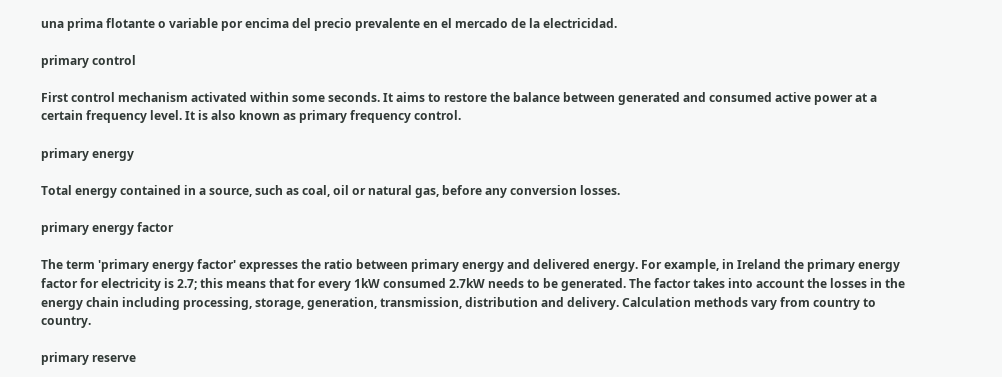una prima flotante o variable por encima del precio prevalente en el mercado de la electricidad.

primary control

First control mechanism activated within some seconds. It aims to restore the balance between generated and consumed active power at a certain frequency level. It is also known as primary frequency control.

primary energy

Total energy contained in a source, such as coal, oil or natural gas, before any conversion losses.

primary energy factor

The term 'primary energy factor' expresses the ratio between primary energy and delivered energy. For example, in Ireland the primary energy factor for electricity is 2.7; this means that for every 1kW consumed 2.7kW needs to be generated. The factor takes into account the losses in the energy chain including processing, storage, generation, transmission, distribution and delivery. Calculation methods vary from country to country.

primary reserve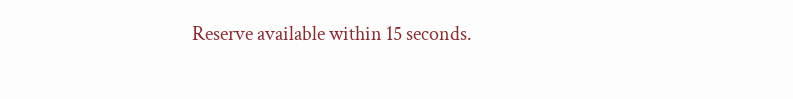Reserve available within 15 seconds.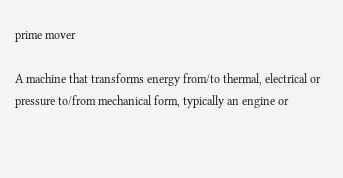prime mover

A machine that transforms energy from/to thermal, electrical or pressure to/from mechanical form, typically an engine or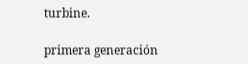turbine.

primera generación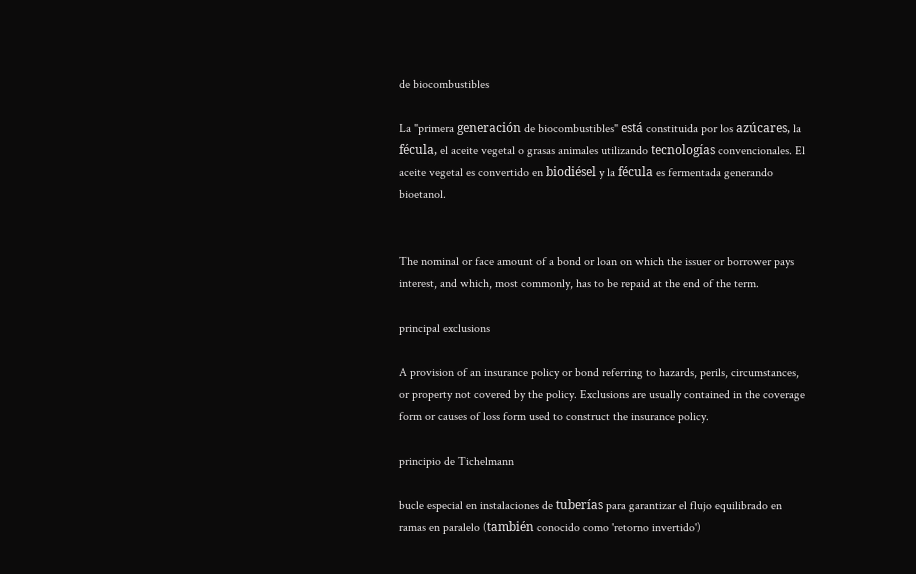de biocombustibles

La "primera generación de biocombustibles" está constituida por los azúcares, la fécula, el aceite vegetal o grasas animales utilizando tecnologías convencionales. El aceite vegetal es convertido en biodiésel y la fécula es fermentada generando bioetanol.


The nominal or face amount of a bond or loan on which the issuer or borrower pays interest, and which, most commonly, has to be repaid at the end of the term.

principal exclusions

A provision of an insurance policy or bond referring to hazards, perils, circumstances, or property not covered by the policy. Exclusions are usually contained in the coverage form or causes of loss form used to construct the insurance policy.

principio de Tichelmann

bucle especial en instalaciones de tuberías para garantizar el flujo equilibrado en ramas en paralelo (también conocido como 'retorno invertido')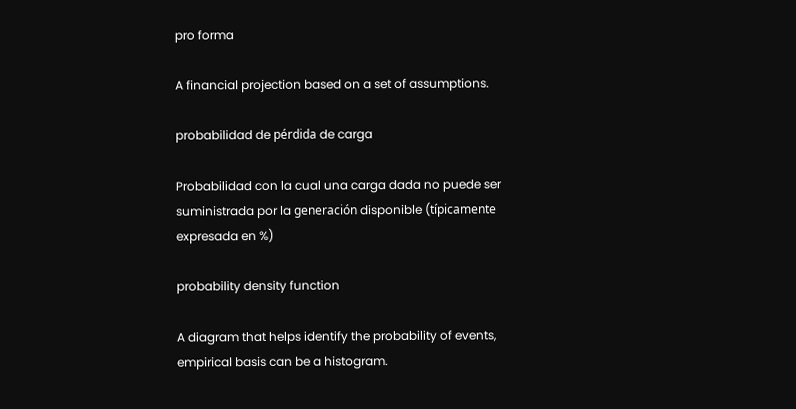pro forma

A financial projection based on a set of assumptions.

probabilidad de pérdida de carga

Probabilidad con la cual una carga dada no puede ser suministrada por la generación disponible (típicamente expresada en %)

probability density function

A diagram that helps identify the probability of events, empirical basis can be a histogram.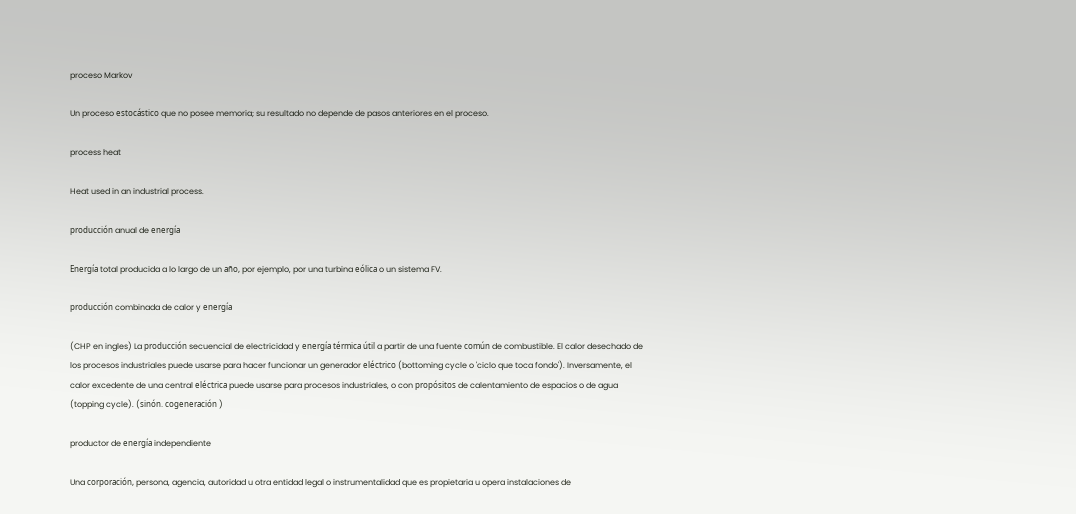proceso Markov

Un proceso estocástico que no posee memoria; su resultado no depende de pasos anteriores en el proceso.

process heat

Heat used in an industrial process.

producción anual de energía

Energía total producida a lo largo de un año, por ejemplo, por una turbina eólica o un sistema FV.

producción combinada de calor y energía

(CHP en ingles) La producción secuencial de electricidad y energía térmica útil a partir de una fuente común de combustible. El calor desechado de los procesos industriales puede usarse para hacer funcionar un generador eléctrico (bottoming cycle o 'ciclo que toca fondo'). Inversamente, el calor excedente de una central eléctrica puede usarse para procesos industriales, o con propósitos de calentamiento de espacios o de agua (topping cycle). (sinón. cogeneración )

productor de energía independiente

Una corporación, persona, agencia, autoridad u otra entidad legal o instrumentalidad que es propietaria u opera instalaciones de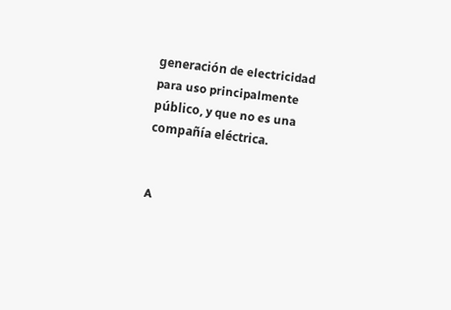generación de electricidad para uso principalmente público, y que no es una compañía eléctrica.


A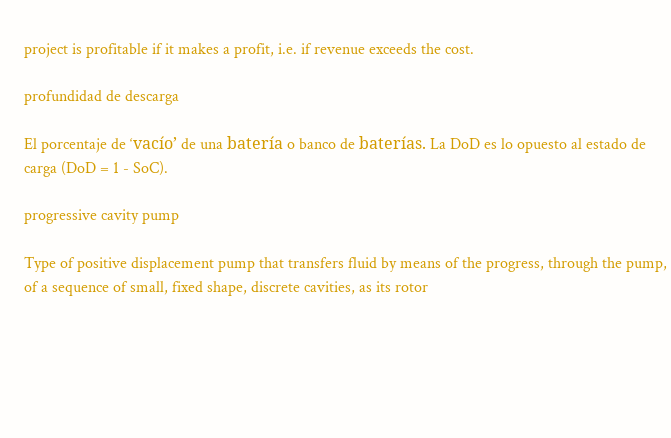project is profitable if it makes a profit, i.e. if revenue exceeds the cost.

profundidad de descarga

El porcentaje de ‘vacío’ de una batería o banco de baterías. La DoD es lo opuesto al estado de carga (DoD = 1 - SoC).

progressive cavity pump

Type of positive displacement pump that transfers fluid by means of the progress, through the pump, of a sequence of small, fixed shape, discrete cavities, as its rotor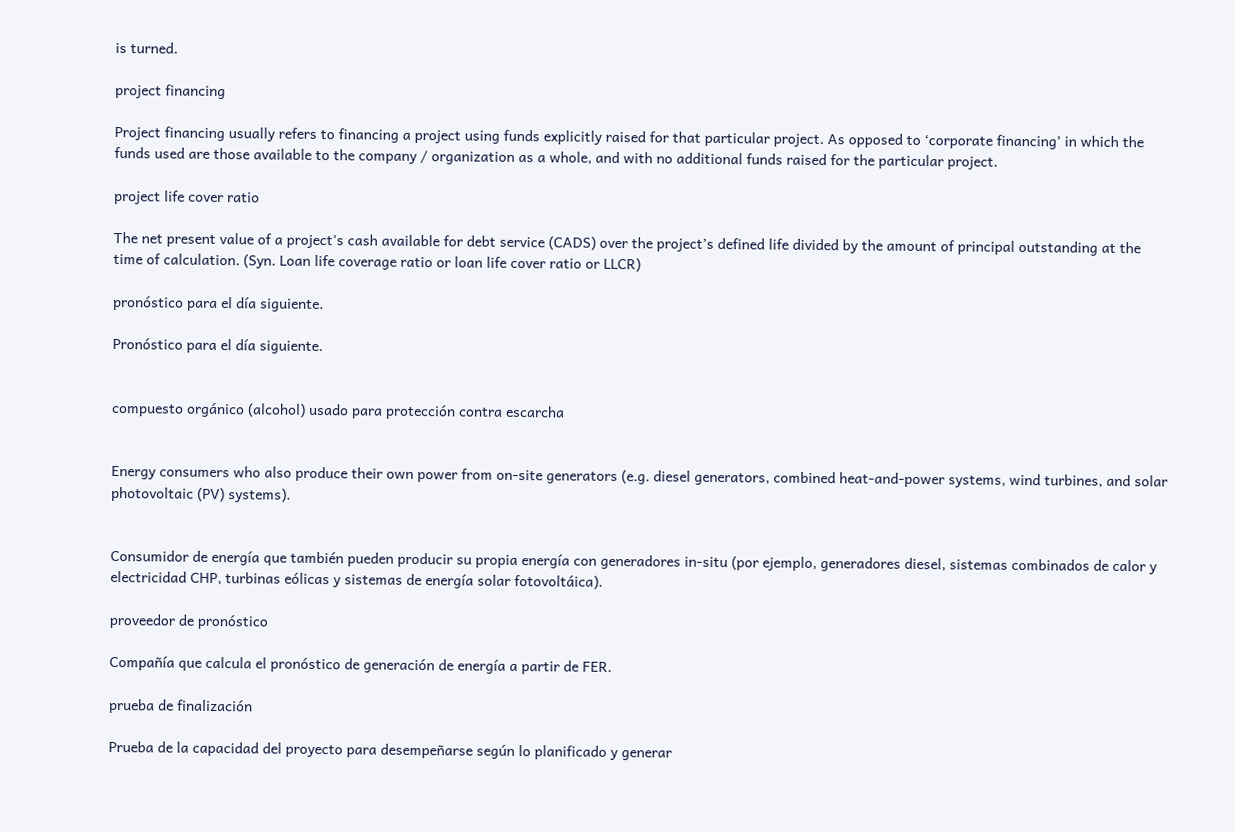is turned.

project financing

Project financing usually refers to financing a project using funds explicitly raised for that particular project. As opposed to ‘corporate financing’ in which the funds used are those available to the company / organization as a whole, and with no additional funds raised for the particular project.

project life cover ratio

The net present value of a project's cash available for debt service (CADS) over the project’s defined life divided by the amount of principal outstanding at the time of calculation. (Syn. Loan life coverage ratio or loan life cover ratio or LLCR)

pronóstico para el día siguiente.

Pronóstico para el día siguiente.


compuesto orgánico (alcohol) usado para protección contra escarcha


Energy consumers who also produce their own power from on-site generators (e.g. diesel generators, combined heat-and-power systems, wind turbines, and solar photovoltaic (PV) systems).


Consumidor de energía que también pueden producir su propia energía con generadores in-situ (por ejemplo, generadores diesel, sistemas combinados de calor y electricidad CHP, turbinas eólicas y sistemas de energía solar fotovoltáica).

proveedor de pronóstico

Compañía que calcula el pronóstico de generación de energía a partir de FER.

prueba de finalización

Prueba de la capacidad del proyecto para desempeñarse según lo planificado y generar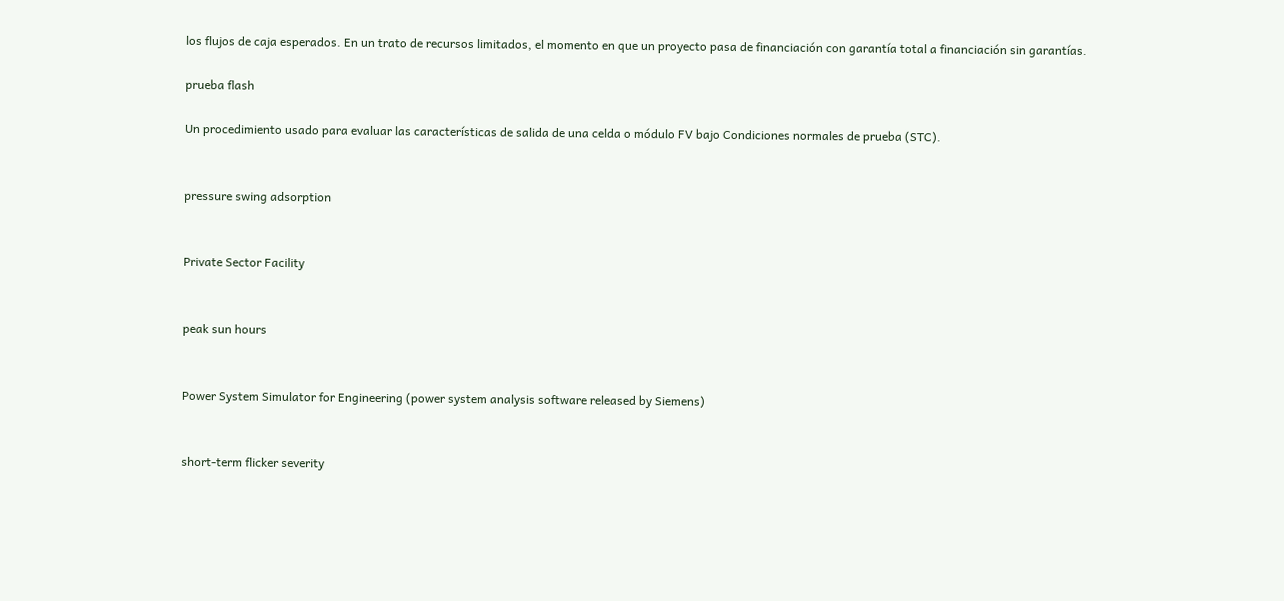los flujos de caja esperados. En un trato de recursos limitados, el momento en que un proyecto pasa de financiación con garantía total a financiación sin garantías.

prueba flash

Un procedimiento usado para evaluar las características de salida de una celda o módulo FV bajo Condiciones normales de prueba (STC).


pressure swing adsorption


Private Sector Facility


peak sun hours


Power System Simulator for Engineering (power system analysis software released by Siemens)


short-term flicker severity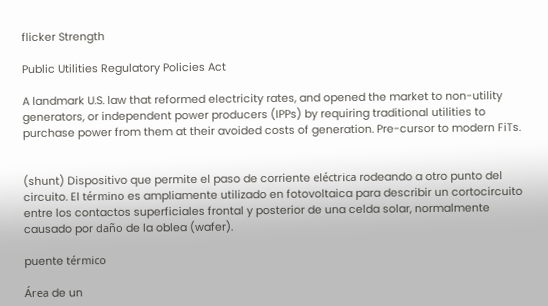flicker Strength

Public Utilities Regulatory Policies Act

A landmark U.S. law that reformed electricity rates, and opened the market to non-utility generators, or independent power producers (IPPs) by requiring traditional utilities to purchase power from them at their avoided costs of generation. Pre-cursor to modern FiTs.


(shunt) Dispositivo que permite el paso de corriente eléctrica rodeando a otro punto del circuito. El término es ampliamente utilizado en fotovoltaica para describir un cortocircuito entre los contactos superficiales frontal y posterior de una celda solar, normalmente causado por daño de la oblea (wafer).

puente térmico

Área de un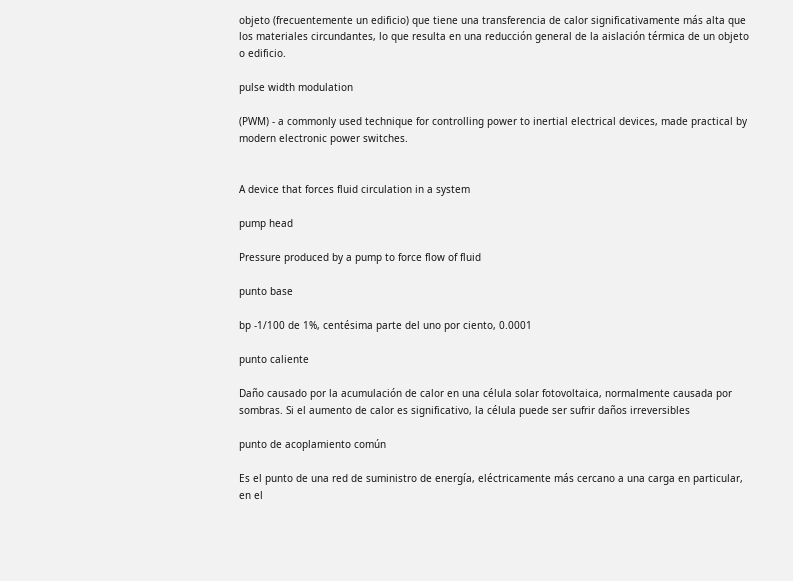objeto (frecuentemente un edificio) que tiene una transferencia de calor significativamente más alta que los materiales circundantes, lo que resulta en una reducción general de la aislación térmica de un objeto o edificio.

pulse width modulation

(PWM) - a commonly used technique for controlling power to inertial electrical devices, made practical by modern electronic power switches.


A device that forces fluid circulation in a system

pump head

Pressure produced by a pump to force flow of fluid

punto base

bp -1/100 de 1%, centésima parte del uno por ciento, 0.0001

punto caliente

Daño causado por la acumulación de calor en una célula solar fotovoltaica, normalmente causada por sombras. Si el aumento de calor es significativo, la célula puede ser sufrir daños irreversibles

punto de acoplamiento común

Es el punto de una red de suministro de energía, eléctricamente más cercano a una carga en particular, en el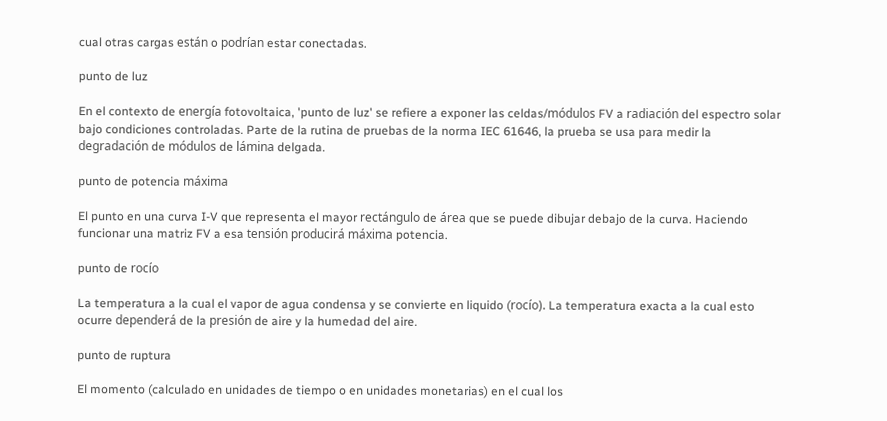cual otras cargas están o podrían estar conectadas.

punto de luz

En el contexto de energía fotovoltaica, 'punto de luz' se refiere a exponer las celdas/módulos FV a radiación del espectro solar bajo condiciones controladas. Parte de la rutina de pruebas de la norma IEC 61646, la prueba se usa para medir la degradación de módulos de lámina delgada.

punto de potencia máxima

El punto en una curva I-V que representa el mayor rectángulo de área que se puede dibujar debajo de la curva. Haciendo funcionar una matriz FV a esa tensión producirá máxima potencia.

punto de rocío

La temperatura a la cual el vapor de agua condensa y se convierte en liquido (rocío). La temperatura exacta a la cual esto ocurre dependerá de la presión de aire y la humedad del aire.

punto de ruptura

El momento (calculado en unidades de tiempo o en unidades monetarias) en el cual los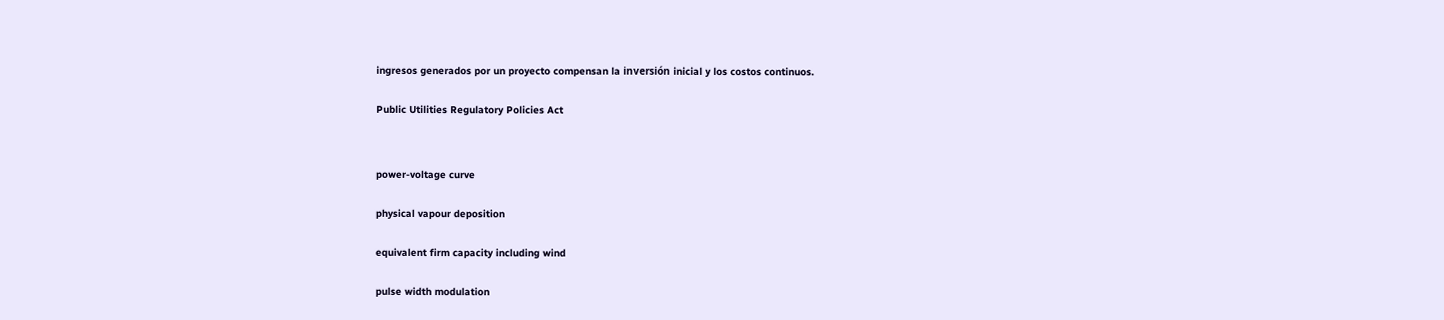ingresos generados por un proyecto compensan la inversión inicial y los costos continuos.


Public Utilities Regulatory Policies Act




power-voltage curve


physical vapour deposition


equivalent firm capacity including wind


pulse width modulation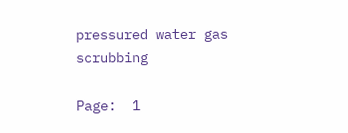pressured water gas scrubbing

Page:  1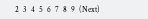2  3  4  5  6  7  8  9  (Next)